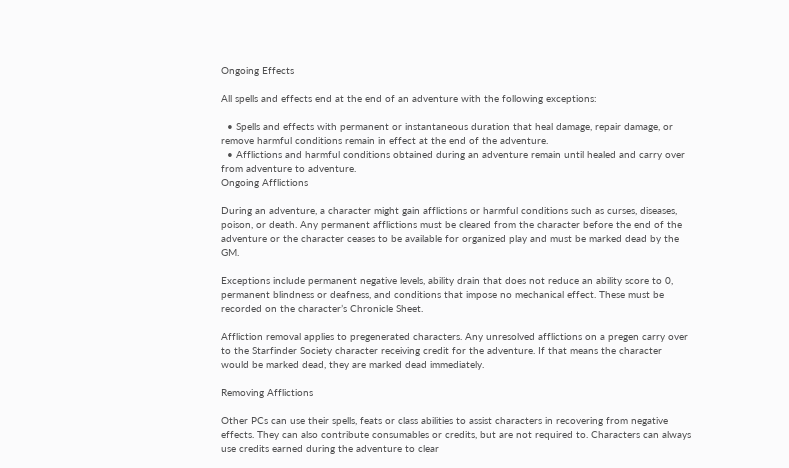Ongoing Effects

All spells and effects end at the end of an adventure with the following exceptions:

  • Spells and effects with permanent or instantaneous duration that heal damage, repair damage, or remove harmful conditions remain in effect at the end of the adventure.
  • Afflictions and harmful conditions obtained during an adventure remain until healed and carry over from adventure to adventure.
Ongoing Afflictions

During an adventure, a character might gain afflictions or harmful conditions such as curses, diseases, poison, or death. Any permanent afflictions must be cleared from the character before the end of the adventure or the character ceases to be available for organized play and must be marked dead by the GM.

Exceptions include permanent negative levels, ability drain that does not reduce an ability score to 0, permanent blindness or deafness, and conditions that impose no mechanical effect. These must be recorded on the character’s Chronicle Sheet.

Affliction removal applies to pregenerated characters. Any unresolved afflictions on a pregen carry over to the Starfinder Society character receiving credit for the adventure. If that means the character would be marked dead, they are marked dead immediately.

Removing Afflictions

Other PCs can use their spells, feats or class abilities to assist characters in recovering from negative effects. They can also contribute consumables or credits, but are not required to. Characters can always use credits earned during the adventure to clear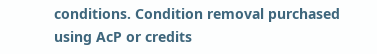conditions. Condition removal purchased using AcP or credits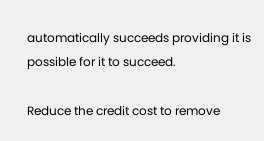automatically succeeds providing it is possible for it to succeed.

Reduce the credit cost to remove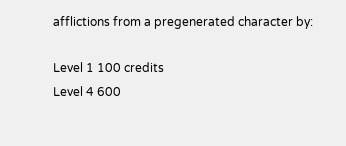afflictions from a pregenerated character by:

Level 1 100 credits
Level 4 600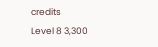credits
Level 8 3,300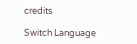credits

Switch Language